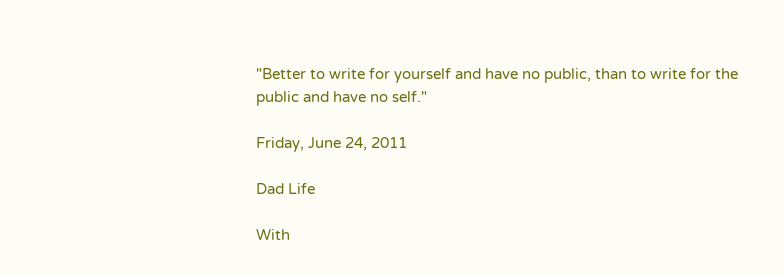"Better to write for yourself and have no public, than to write for the public and have no self."

Friday, June 24, 2011

Dad Life

With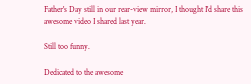Father's Day still in our rear-view mirror, I thought I'd share this awesome video I shared last year.

Still too funny.

Dedicated to the awesome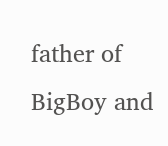father of BigBoy and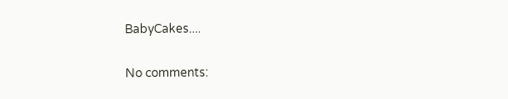BabyCakes....

No comments: